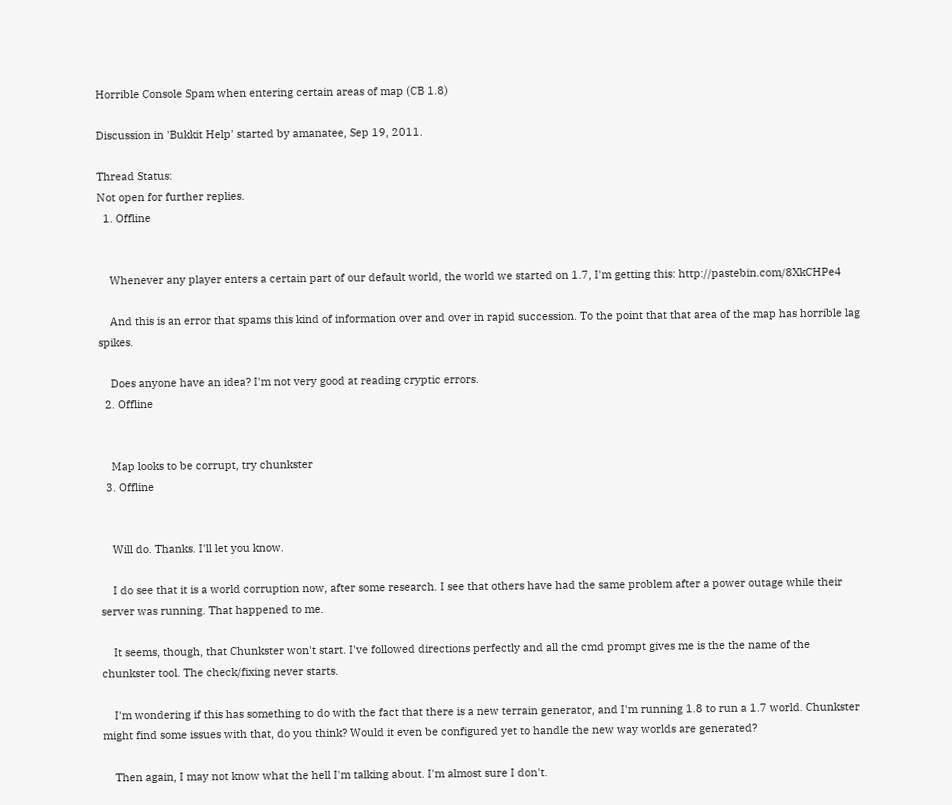Horrible Console Spam when entering certain areas of map (CB 1.8)

Discussion in 'Bukkit Help' started by amanatee, Sep 19, 2011.

Thread Status:
Not open for further replies.
  1. Offline


    Whenever any player enters a certain part of our default world, the world we started on 1.7, I'm getting this: http://pastebin.com/8XkCHPe4

    And this is an error that spams this kind of information over and over in rapid succession. To the point that that area of the map has horrible lag spikes.

    Does anyone have an idea? I'm not very good at reading cryptic errors.
  2. Offline


    Map looks to be corrupt, try chunkster
  3. Offline


    Will do. Thanks. I'll let you know.

    I do see that it is a world corruption now, after some research. I see that others have had the same problem after a power outage while their server was running. That happened to me.

    It seems, though, that Chunkster won't start. I've followed directions perfectly and all the cmd prompt gives me is the the name of the chunkster tool. The check/fixing never starts.

    I'm wondering if this has something to do with the fact that there is a new terrain generator, and I'm running 1.8 to run a 1.7 world. Chunkster might find some issues with that, do you think? Would it even be configured yet to handle the new way worlds are generated?

    Then again, I may not know what the hell I'm talking about. I'm almost sure I don't.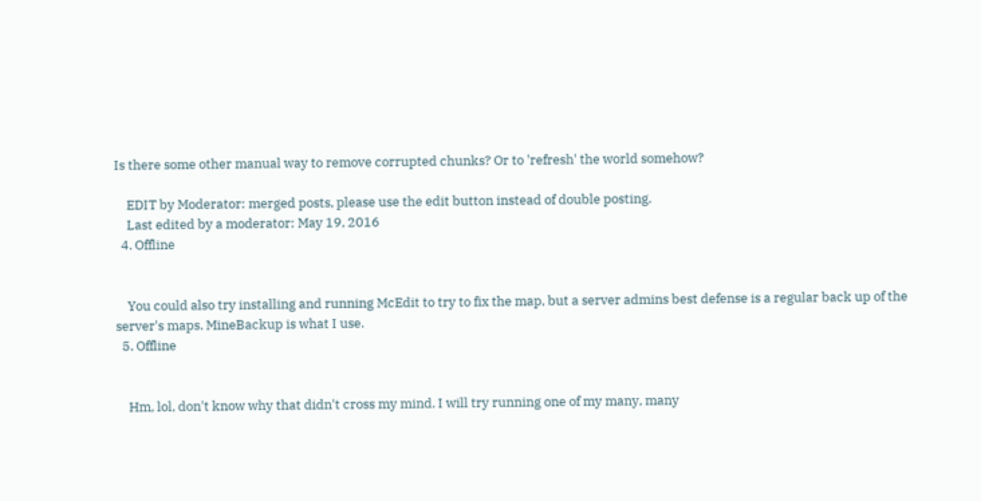Is there some other manual way to remove corrupted chunks? Or to 'refresh' the world somehow?

    EDIT by Moderator: merged posts, please use the edit button instead of double posting.
    Last edited by a moderator: May 19, 2016
  4. Offline


    You could also try installing and running McEdit to try to fix the map, but a server admins best defense is a regular back up of the server's maps. MineBackup is what I use.
  5. Offline


    Hm, lol, don't know why that didn't cross my mind. I will try running one of my many, many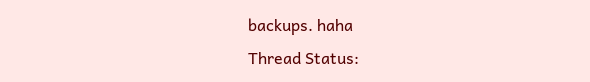backups. haha
Thread Status: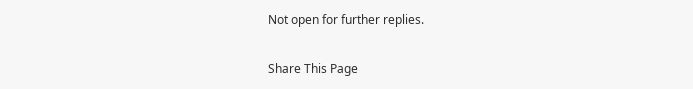Not open for further replies.

Share This Page